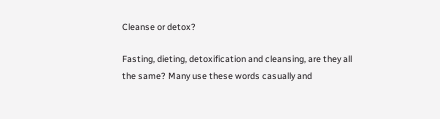Cleanse or detox?

Fasting, dieting, detoxification and cleansing, are they all the same? Many use these words casually and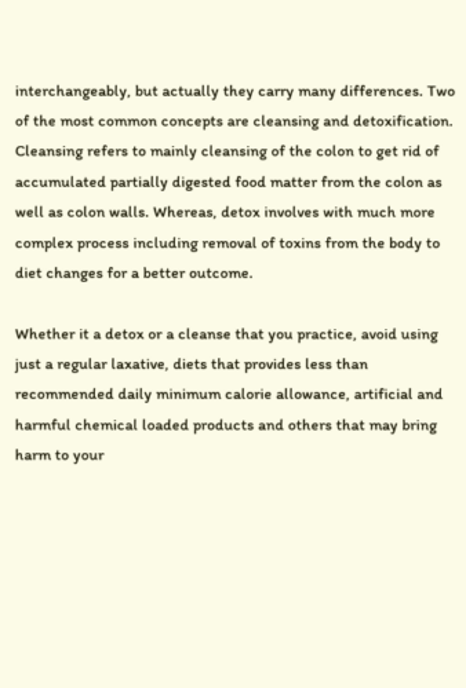interchangeably, but actually they carry many differences. Two of the most common concepts are cleansing and detoxification. Cleansing refers to mainly cleansing of the colon to get rid of accumulated partially digested food matter from the colon as well as colon walls. Whereas, detox involves with much more complex process including removal of toxins from the body to diet changes for a better outcome.

Whether it a detox or a cleanse that you practice, avoid using just a regular laxative, diets that provides less than recommended daily minimum calorie allowance, artificial and harmful chemical loaded products and others that may bring harm to your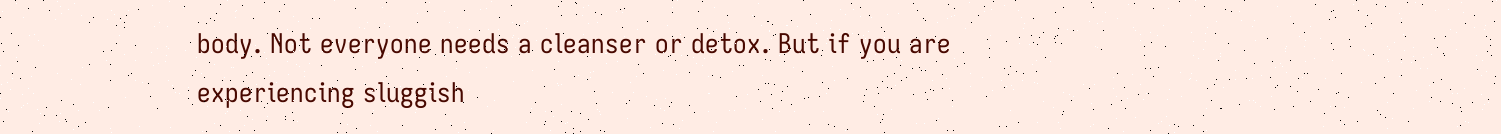body. Not everyone needs a cleanser or detox. But if you are experiencing sluggish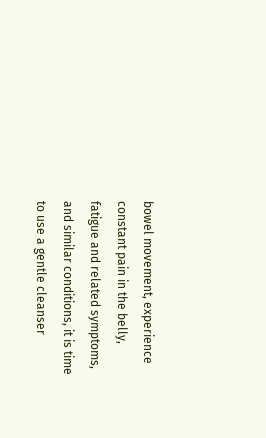bowel movement, experience constant pain in the belly, fatigue and related symptoms, and similar conditions, it is time to use a gentle cleanser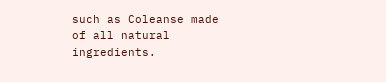such as Coleanse made of all natural ingredients.